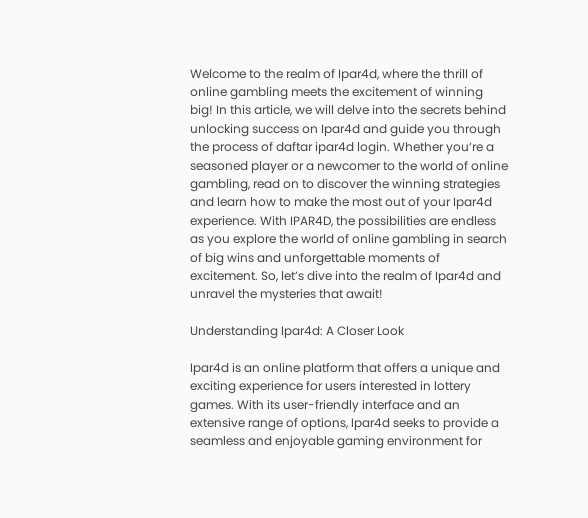Welcome to the realm of Ipar4d, where the thrill of online gambling meets the excitement of winning big! In this article, we will delve into the secrets behind unlocking success on Ipar4d and guide you through the process of daftar ipar4d login. Whether you’re a seasoned player or a newcomer to the world of online gambling, read on to discover the winning strategies and learn how to make the most out of your Ipar4d experience. With IPAR4D, the possibilities are endless as you explore the world of online gambling in search of big wins and unforgettable moments of excitement. So, let’s dive into the realm of Ipar4d and unravel the mysteries that await!

Understanding Ipar4d: A Closer Look

Ipar4d is an online platform that offers a unique and exciting experience for users interested in lottery games. With its user-friendly interface and an extensive range of options, Ipar4d seeks to provide a seamless and enjoyable gaming environment for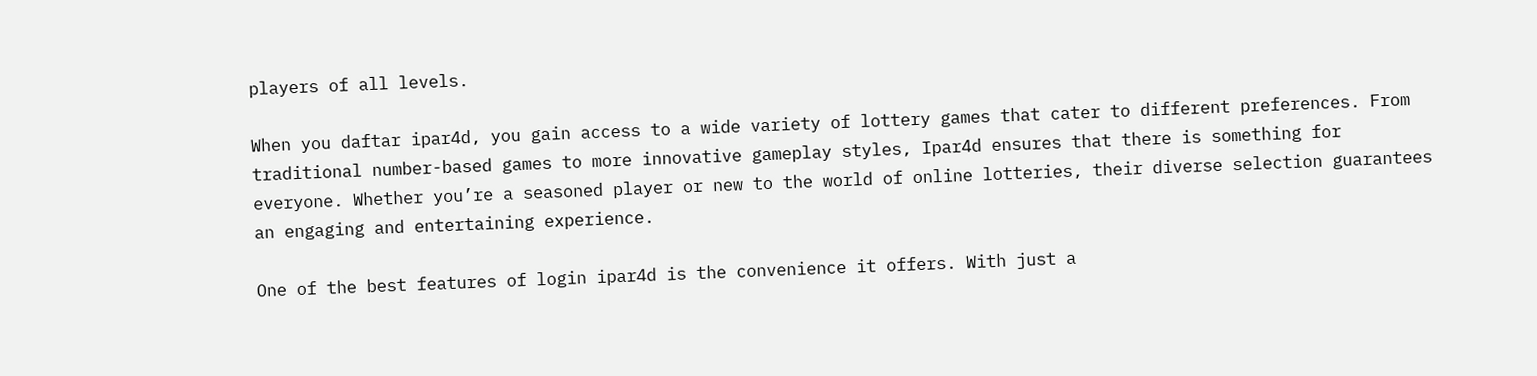players of all levels.

When you daftar ipar4d, you gain access to a wide variety of lottery games that cater to different preferences. From traditional number-based games to more innovative gameplay styles, Ipar4d ensures that there is something for everyone. Whether you’re a seasoned player or new to the world of online lotteries, their diverse selection guarantees an engaging and entertaining experience.

One of the best features of login ipar4d is the convenience it offers. With just a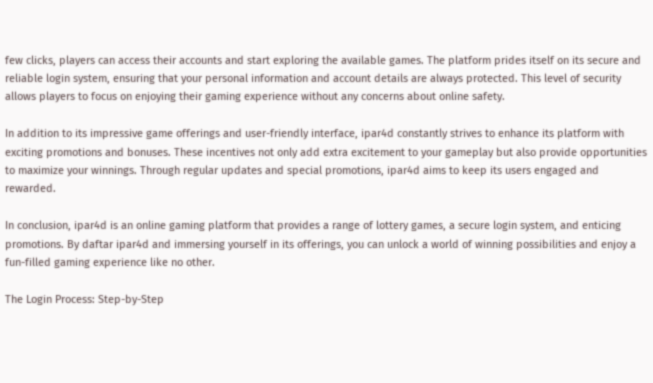few clicks, players can access their accounts and start exploring the available games. The platform prides itself on its secure and reliable login system, ensuring that your personal information and account details are always protected. This level of security allows players to focus on enjoying their gaming experience without any concerns about online safety.

In addition to its impressive game offerings and user-friendly interface, ipar4d constantly strives to enhance its platform with exciting promotions and bonuses. These incentives not only add extra excitement to your gameplay but also provide opportunities to maximize your winnings. Through regular updates and special promotions, ipar4d aims to keep its users engaged and rewarded.

In conclusion, ipar4d is an online gaming platform that provides a range of lottery games, a secure login system, and enticing promotions. By daftar ipar4d and immersing yourself in its offerings, you can unlock a world of winning possibilities and enjoy a fun-filled gaming experience like no other.

The Login Process: Step-by-Step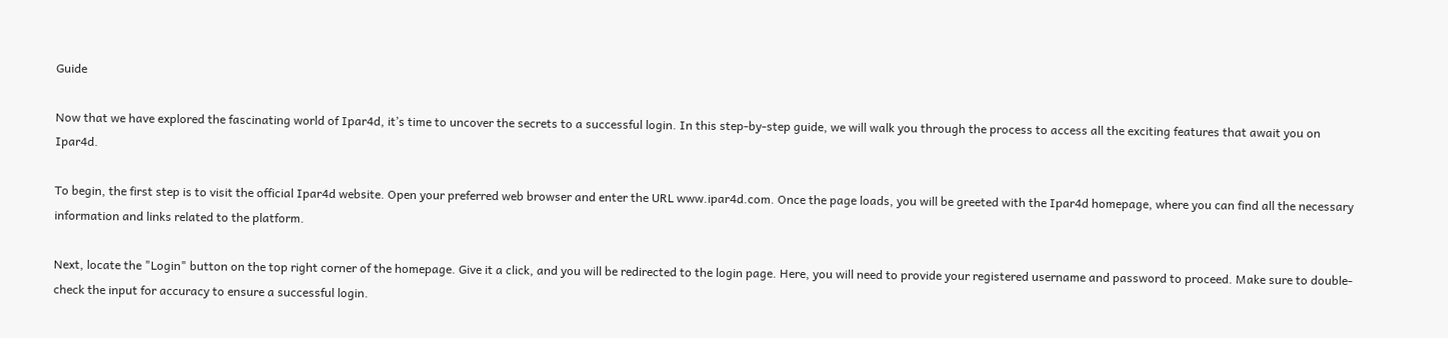Guide

Now that we have explored the fascinating world of Ipar4d, it’s time to uncover the secrets to a successful login. In this step-by-step guide, we will walk you through the process to access all the exciting features that await you on Ipar4d.

To begin, the first step is to visit the official Ipar4d website. Open your preferred web browser and enter the URL www.ipar4d.com. Once the page loads, you will be greeted with the Ipar4d homepage, where you can find all the necessary information and links related to the platform.

Next, locate the "Login" button on the top right corner of the homepage. Give it a click, and you will be redirected to the login page. Here, you will need to provide your registered username and password to proceed. Make sure to double-check the input for accuracy to ensure a successful login.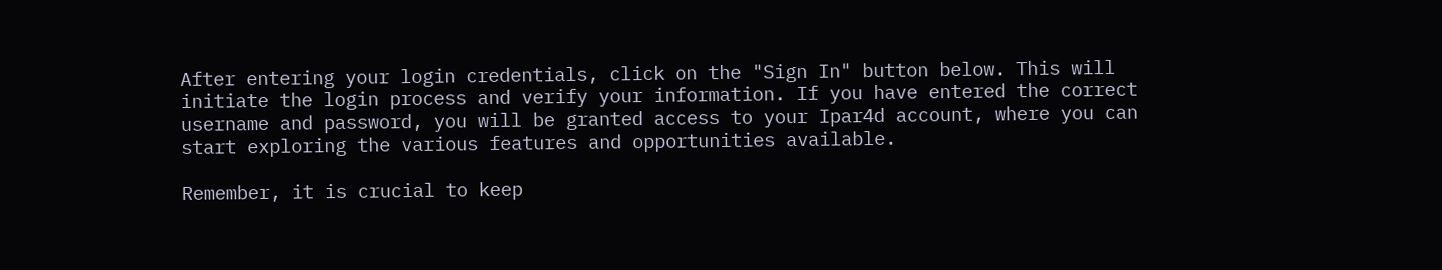After entering your login credentials, click on the "Sign In" button below. This will initiate the login process and verify your information. If you have entered the correct username and password, you will be granted access to your Ipar4d account, where you can start exploring the various features and opportunities available.

Remember, it is crucial to keep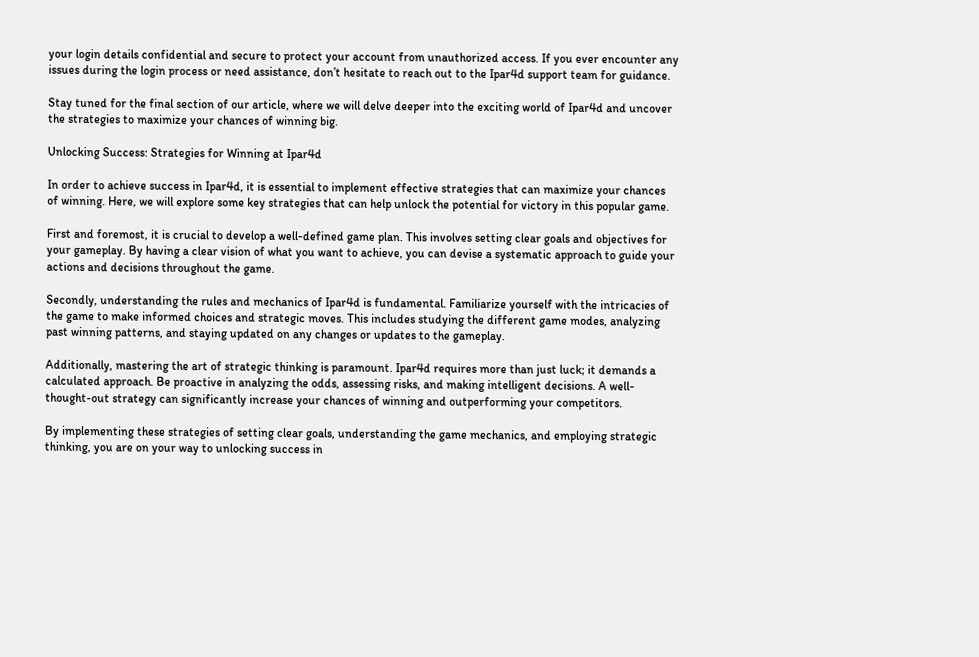your login details confidential and secure to protect your account from unauthorized access. If you ever encounter any issues during the login process or need assistance, don’t hesitate to reach out to the Ipar4d support team for guidance.

Stay tuned for the final section of our article, where we will delve deeper into the exciting world of Ipar4d and uncover the strategies to maximize your chances of winning big.

Unlocking Success: Strategies for Winning at Ipar4d

In order to achieve success in Ipar4d, it is essential to implement effective strategies that can maximize your chances of winning. Here, we will explore some key strategies that can help unlock the potential for victory in this popular game.

First and foremost, it is crucial to develop a well-defined game plan. This involves setting clear goals and objectives for your gameplay. By having a clear vision of what you want to achieve, you can devise a systematic approach to guide your actions and decisions throughout the game.

Secondly, understanding the rules and mechanics of Ipar4d is fundamental. Familiarize yourself with the intricacies of the game to make informed choices and strategic moves. This includes studying the different game modes, analyzing past winning patterns, and staying updated on any changes or updates to the gameplay.

Additionally, mastering the art of strategic thinking is paramount. Ipar4d requires more than just luck; it demands a calculated approach. Be proactive in analyzing the odds, assessing risks, and making intelligent decisions. A well-thought-out strategy can significantly increase your chances of winning and outperforming your competitors.

By implementing these strategies of setting clear goals, understanding the game mechanics, and employing strategic thinking, you are on your way to unlocking success in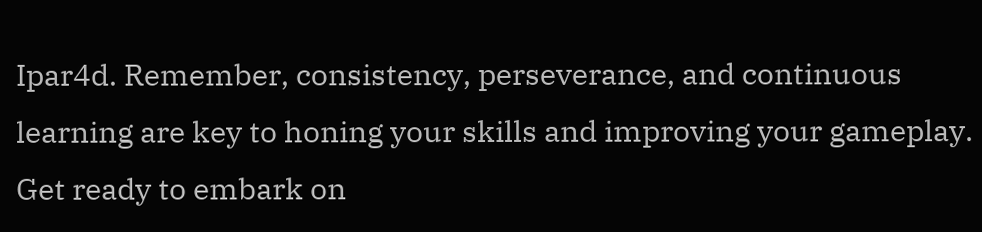Ipar4d. Remember, consistency, perseverance, and continuous learning are key to honing your skills and improving your gameplay. Get ready to embark on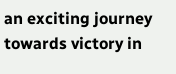an exciting journey towards victory in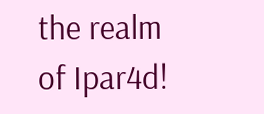the realm of Ipar4d!